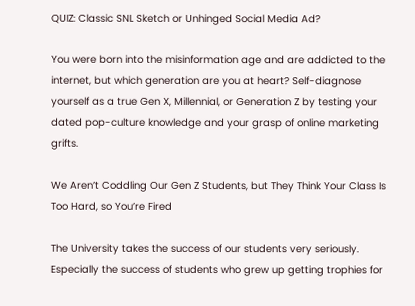QUIZ: Classic SNL Sketch or Unhinged Social Media Ad?

You were born into the misinformation age and are addicted to the internet, but which generation are you at heart? Self-diagnose yourself as a true Gen X, Millennial, or Generation Z by testing your dated pop-culture knowledge and your grasp of online marketing grifts.

We Aren’t Coddling Our Gen Z Students, but They Think Your Class Is Too Hard, so You’re Fired

The University takes the success of our students very seriously. Especially the success of students who grew up getting trophies for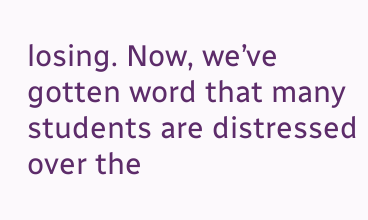losing. Now, we’ve gotten word that many students are distressed over the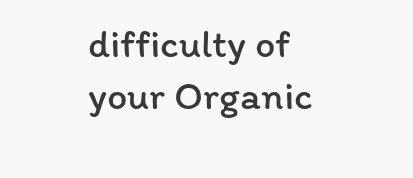difficulty of your Organic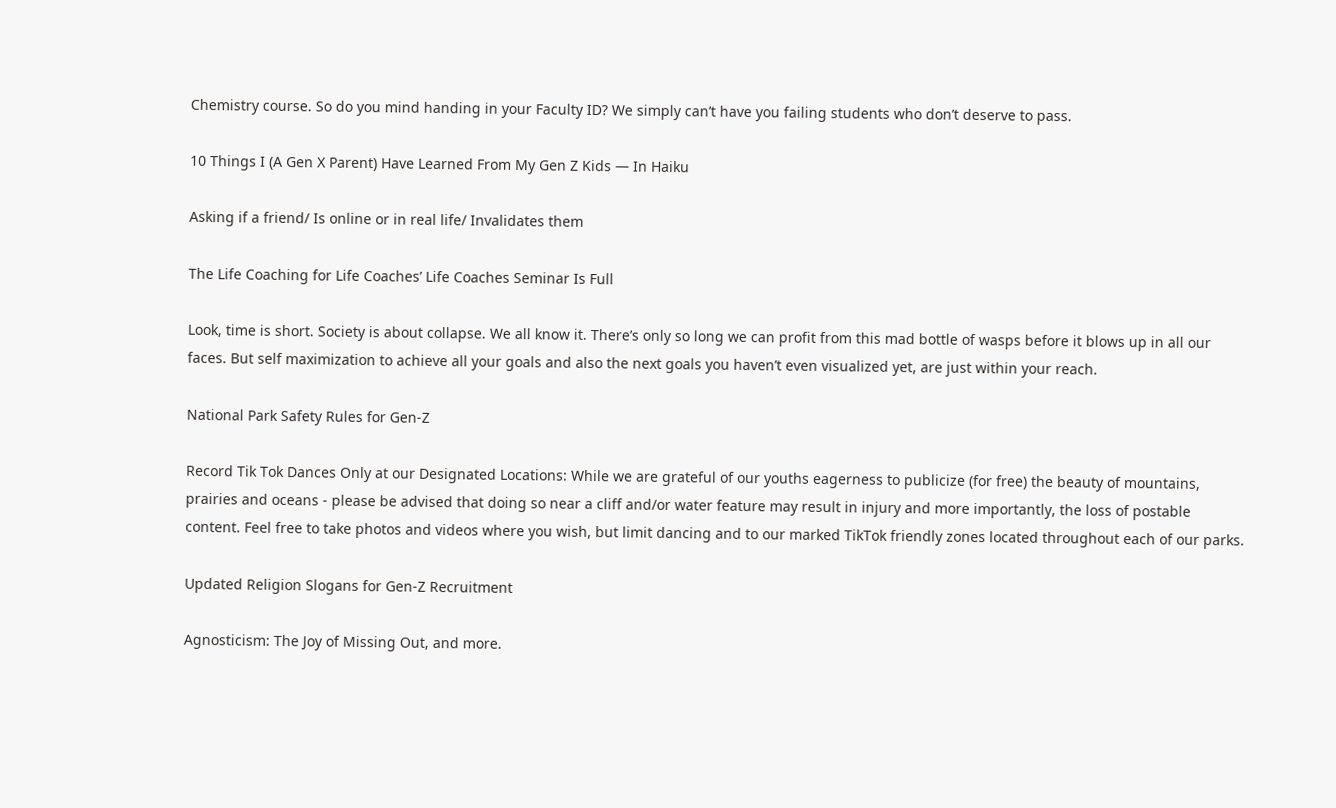Chemistry course. So do you mind handing in your Faculty ID? We simply can’t have you failing students who don’t deserve to pass.

10 Things I (A Gen X Parent) Have Learned From My Gen Z Kids — In Haiku

Asking if a friend/ Is online or in real life/ Invalidates them

The Life Coaching for Life Coaches’ Life Coaches Seminar Is Full

Look, time is short. Society is about collapse. We all know it. There’s only so long we can profit from this mad bottle of wasps before it blows up in all our faces. But self maximization to achieve all your goals and also the next goals you haven’t even visualized yet, are just within your reach.

National Park Safety Rules for Gen-Z

Record Tik Tok Dances Only at our Designated Locations: While we are grateful of our youths eagerness to publicize (for free) the beauty of mountains, prairies and oceans - please be advised that doing so near a cliff and/or water feature may result in injury and more importantly, the loss of postable content. Feel free to take photos and videos where you wish, but limit dancing and to our marked TikTok friendly zones located throughout each of our parks.

Updated Religion Slogans for Gen-Z Recruitment

Agnosticism: The Joy of Missing Out, and more.